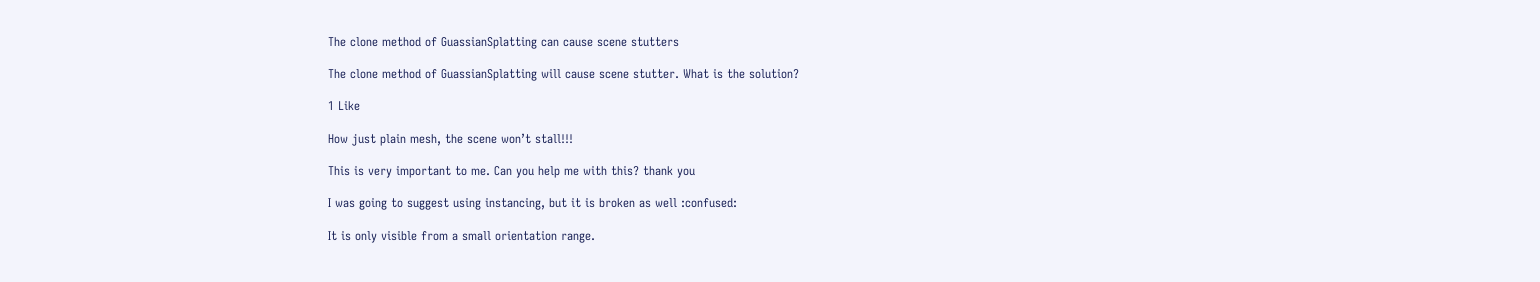The clone method of GuassianSplatting can cause scene stutters

The clone method of GuassianSplatting will cause scene stutter. What is the solution?

1 Like

How just plain mesh, the scene won’t stall!!!

This is very important to me. Can you help me with this? thank you

I was going to suggest using instancing, but it is broken as well :confused:

It is only visible from a small orientation range.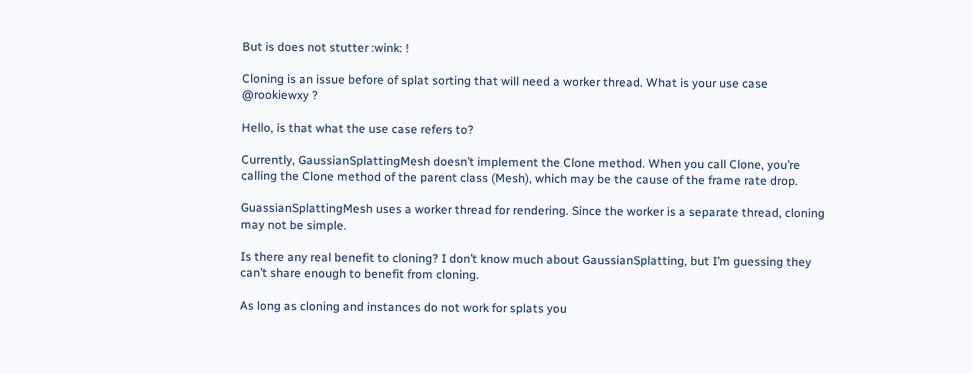But is does not stutter :wink: !

Cloning is an issue before of splat sorting that will need a worker thread. What is your use case @rookiewxy ?

Hello, is that what the use case refers to?

Currently, GaussianSplattingMesh doesn’t implement the Clone method. When you call Clone, you’re calling the Clone method of the parent class (Mesh), which may be the cause of the frame rate drop.

GuassianSplattingMesh uses a worker thread for rendering. Since the worker is a separate thread, cloning may not be simple.

Is there any real benefit to cloning? I don’t know much about GaussianSplatting, but I’m guessing they can’t share enough to benefit from cloning.

As long as cloning and instances do not work for splats you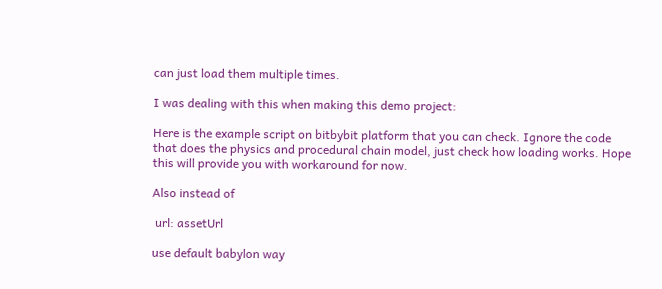can just load them multiple times.

I was dealing with this when making this demo project:

Here is the example script on bitbybit platform that you can check. Ignore the code that does the physics and procedural chain model, just check how loading works. Hope this will provide you with workaround for now.

Also instead of

 url: assetUrl

use default babylon way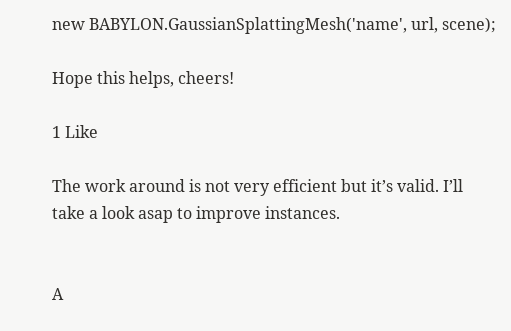new BABYLON.GaussianSplattingMesh('name', url, scene);

Hope this helps, cheers!

1 Like

The work around is not very efficient but it’s valid. I’ll take a look asap to improve instances.


A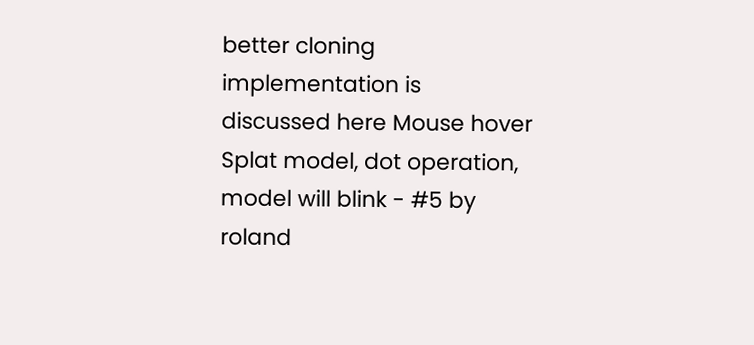better cloning implementation is discussed here Mouse hover Splat model, dot operation, model will blink - #5 by roland